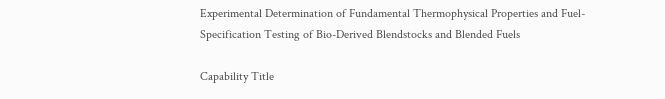Experimental Determination of Fundamental Thermophysical Properties and Fuel-Specification Testing of Bio-Derived Blendstocks and Blended Fuels

Capability Title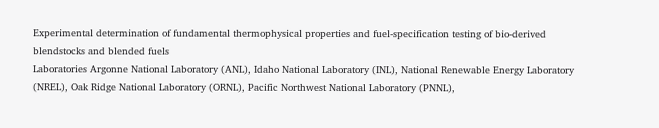Experimental determination of fundamental thermophysical properties and fuel-specification testing of bio-derived blendstocks and blended fuels
Laboratories Argonne National Laboratory (ANL), Idaho National Laboratory (INL), National Renewable Energy Laboratory (NREL), Oak Ridge National Laboratory (ORNL), Pacific Northwest National Laboratory (PNNL),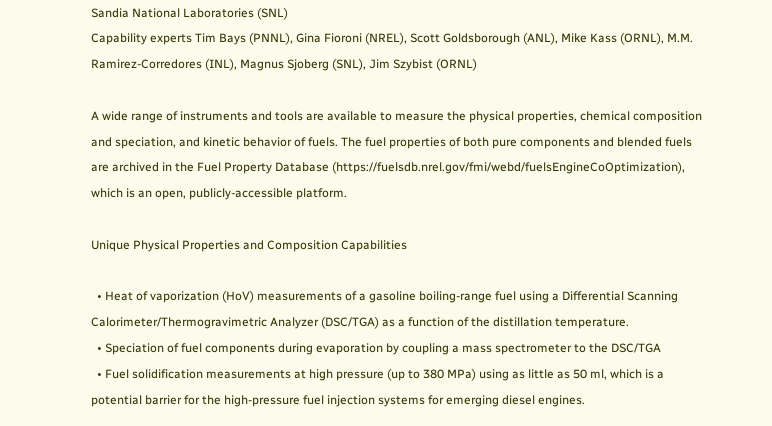Sandia National Laboratories (SNL)
Capability experts Tim Bays (PNNL), Gina Fioroni (NREL), Scott Goldsborough (ANL), Mike Kass (ORNL), M.M. Ramirez-Corredores (INL), Magnus Sjoberg (SNL), Jim Szybist (ORNL)

A wide range of instruments and tools are available to measure the physical properties, chemical composition and speciation, and kinetic behavior of fuels. The fuel properties of both pure components and blended fuels are archived in the Fuel Property Database (https://fuelsdb.nrel.gov/fmi/webd/fuelsEngineCoOptimization), which is an open, publicly-accessible platform.

Unique Physical Properties and Composition Capabilities

  • Heat of vaporization (HoV) measurements of a gasoline boiling-range fuel using a Differential Scanning Calorimeter/Thermogravimetric Analyzer (DSC/TGA) as a function of the distillation temperature.
  • Speciation of fuel components during evaporation by coupling a mass spectrometer to the DSC/TGA
  • Fuel solidification measurements at high pressure (up to 380 MPa) using as little as 50 ml, which is a potential barrier for the high-pressure fuel injection systems for emerging diesel engines.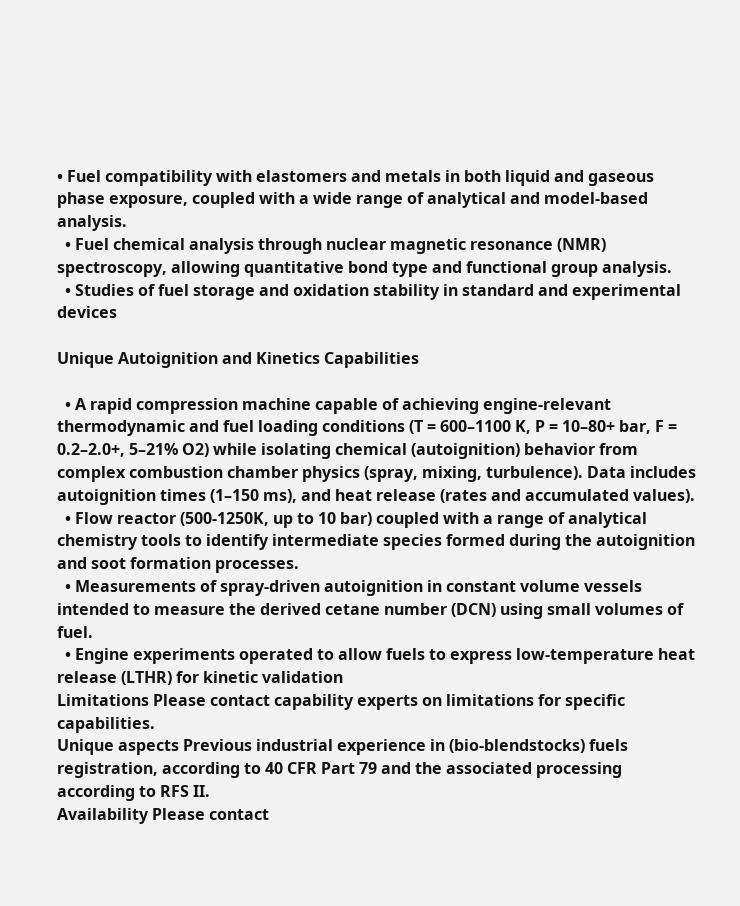• Fuel compatibility with elastomers and metals in both liquid and gaseous phase exposure, coupled with a wide range of analytical and model-based analysis.
  • Fuel chemical analysis through nuclear magnetic resonance (NMR) spectroscopy, allowing quantitative bond type and functional group analysis.
  • Studies of fuel storage and oxidation stability in standard and experimental devices

Unique Autoignition and Kinetics Capabilities

  • A rapid compression machine capable of achieving engine-relevant thermodynamic and fuel loading conditions (T = 600–1100 K, P = 10–80+ bar, F = 0.2–2.0+, 5–21% O2) while isolating chemical (autoignition) behavior from complex combustion chamber physics (spray, mixing, turbulence). Data includes autoignition times (1–150 ms), and heat release (rates and accumulated values).
  • Flow reactor (500-1250K, up to 10 bar) coupled with a range of analytical chemistry tools to identify intermediate species formed during the autoignition and soot formation processes.
  • Measurements of spray-driven autoignition in constant volume vessels intended to measure the derived cetane number (DCN) using small volumes of fuel.
  • Engine experiments operated to allow fuels to express low-temperature heat release (LTHR) for kinetic validation
Limitations Please contact capability experts on limitations for specific capabilities.
Unique aspects Previous industrial experience in (bio-blendstocks) fuels registration, according to 40 CFR Part 79 and the associated processing according to RFS II.
Availability Please contact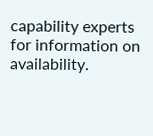capability experts for information on availability.